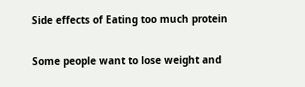Side effects of Eating too much protein

Some people want to lose weight and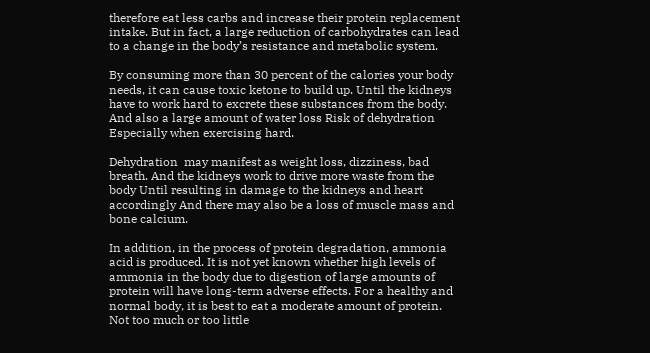therefore eat less carbs and increase their protein replacement intake. But in fact, a large reduction of carbohydrates can lead to a change in the body’s resistance and metabolic system.

By consuming more than 30 percent of the calories your body needs, it can cause toxic ketone to build up. Until the kidneys have to work hard to excrete these substances from the body. And also a large amount of water loss Risk of dehydration Especially when exercising hard.

Dehydration  may manifest as weight loss, dizziness, bad breath. And the kidneys work to drive more waste from the body Until resulting in damage to the kidneys and heart accordingly And there may also be a loss of muscle mass and bone calcium.

In addition, in the process of protein degradation, ammonia acid is produced. It is not yet known whether high levels of ammonia in the body due to digestion of large amounts of protein will have long-term adverse effects. For a healthy and normal body, it is best to eat a moderate amount of protein. Not too much or too little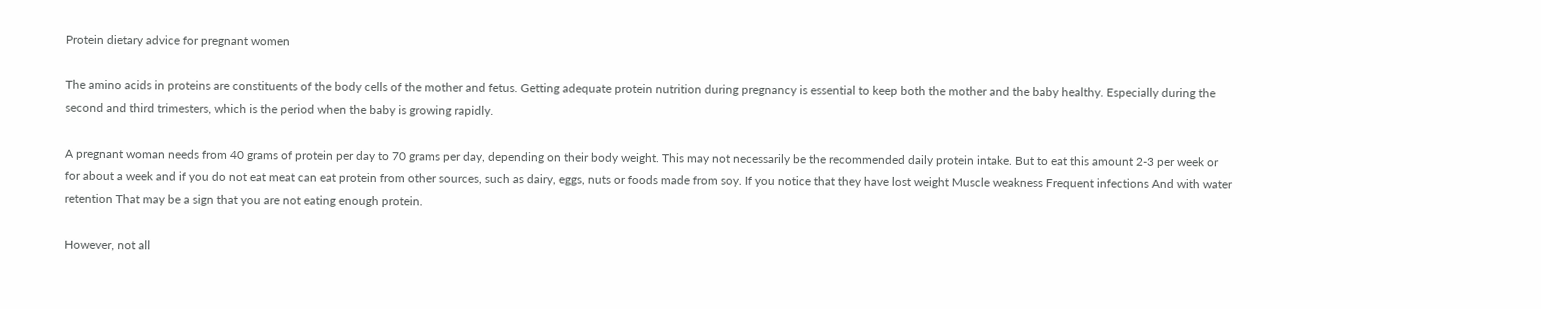Protein dietary advice for pregnant women

The amino acids in proteins are constituents of the body cells of the mother and fetus. Getting adequate protein nutrition during pregnancy is essential to keep both the mother and the baby healthy. Especially during the second and third trimesters, which is the period when the baby is growing rapidly.

A pregnant woman needs from 40 grams of protein per day to 70 grams per day, depending on their body weight. This may not necessarily be the recommended daily protein intake. But to eat this amount 2-3 per week or for about a week and if you do not eat meat can eat protein from other sources, such as dairy, eggs, nuts or foods made from soy. If you notice that they have lost weight Muscle weakness Frequent infections And with water retention That may be a sign that you are not eating enough protein.

However, not all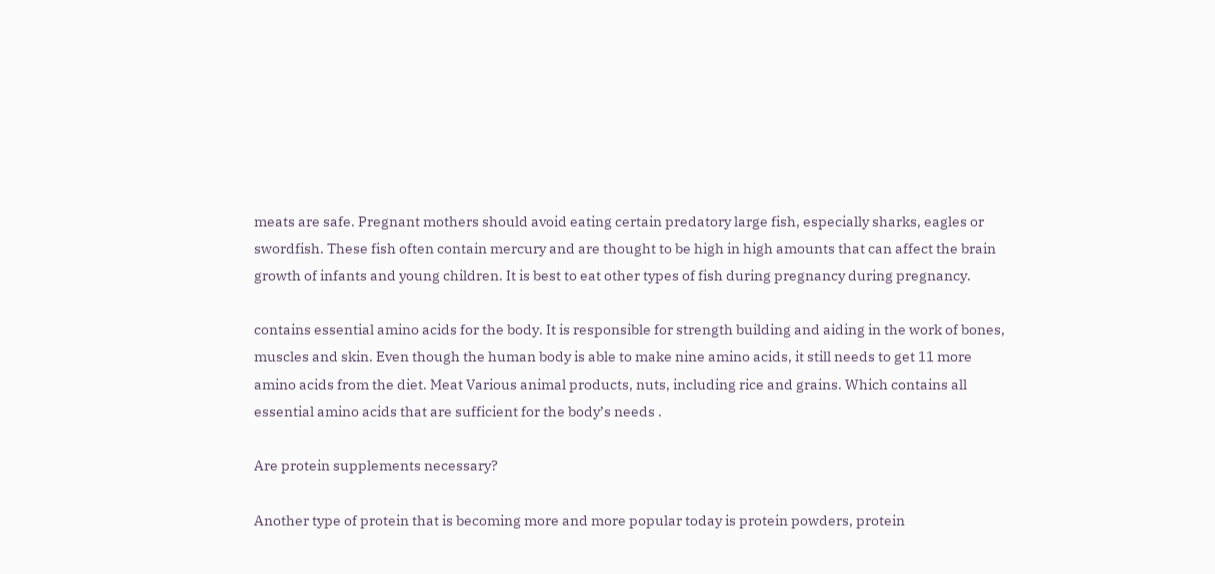meats are safe. Pregnant mothers should avoid eating certain predatory large fish, especially sharks, eagles or swordfish. These fish often contain mercury and are thought to be high in high amounts that can affect the brain growth of infants and young children. It is best to eat other types of fish during pregnancy during pregnancy.

contains essential amino acids for the body. It is responsible for strength building and aiding in the work of bones, muscles and skin. Even though the human body is able to make nine amino acids, it still needs to get 11 more amino acids from the diet. Meat Various animal products, nuts, including rice and grains. Which contains all essential amino acids that are sufficient for the body’s needs .

Are protein supplements necessary?

Another type of protein that is becoming more and more popular today is protein powders, protein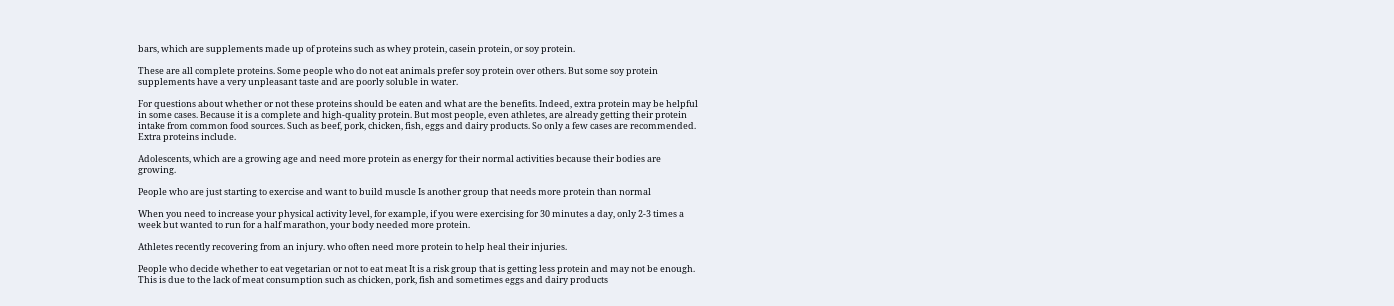bars, which are supplements made up of proteins such as whey protein, casein protein, or soy protein.

These are all complete proteins. Some people who do not eat animals prefer soy protein over others. But some soy protein supplements have a very unpleasant taste and are poorly soluble in water.

For questions about whether or not these proteins should be eaten and what are the benefits. Indeed, extra protein may be helpful in some cases. Because it is a complete and high-quality protein. But most people, even athletes, are already getting their protein intake from common food sources. Such as beef, pork, chicken, fish, eggs and dairy products. So only a few cases are recommended. Extra proteins include.

Adolescents, which are a growing age and need more protein as energy for their normal activities because their bodies are growing.

People who are just starting to exercise and want to build muscle Is another group that needs more protein than normal

When you need to increase your physical activity level, for example, if you were exercising for 30 minutes a day, only 2-3 times a week but wanted to run for a half marathon, your body needed more protein.

Athletes recently recovering from an injury. who often need more protein to help heal their injuries.

People who decide whether to eat vegetarian or not to eat meat It is a risk group that is getting less protein and may not be enough. This is due to the lack of meat consumption such as chicken, pork, fish and sometimes eggs and dairy products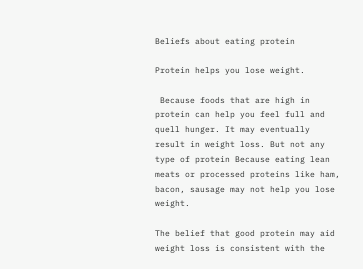Beliefs about eating protein

Protein helps you lose weight.

 Because foods that are high in protein can help you feel full and quell hunger. It may eventually result in weight loss. But not any type of protein Because eating lean meats or processed proteins like ham, bacon, sausage may not help you lose weight.

The belief that good protein may aid weight loss is consistent with the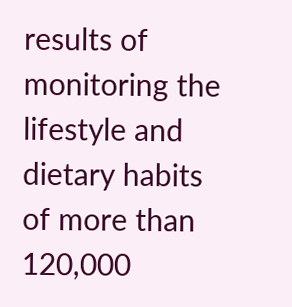results of monitoring the lifestyle and dietary habits of more than 120,000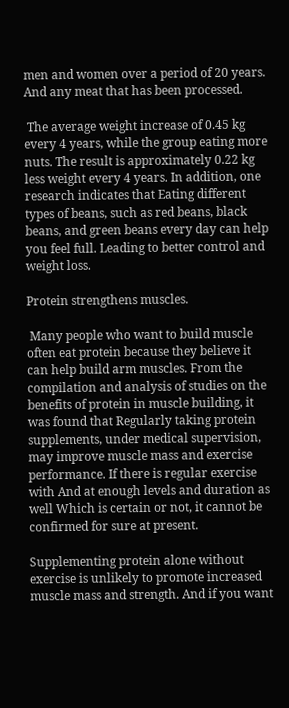men and women over a period of 20 years. And any meat that has been processed.

 The average weight increase of 0.45 kg every 4 years, while the group eating more nuts. The result is approximately 0.22 kg less weight every 4 years. In addition, one research indicates that Eating different types of beans, such as red beans, black beans, and green beans every day can help you feel full. Leading to better control and weight loss.

Protein strengthens muscles.

 Many people who want to build muscle often eat protein because they believe it can help build arm muscles. From the compilation and analysis of studies on the benefits of protein in muscle building, it was found that Regularly taking protein supplements, under medical supervision, may improve muscle mass and exercise performance. If there is regular exercise with And at enough levels and duration as well Which is certain or not, it cannot be confirmed for sure at present.

Supplementing protein alone without exercise is unlikely to promote increased muscle mass and strength. And if you want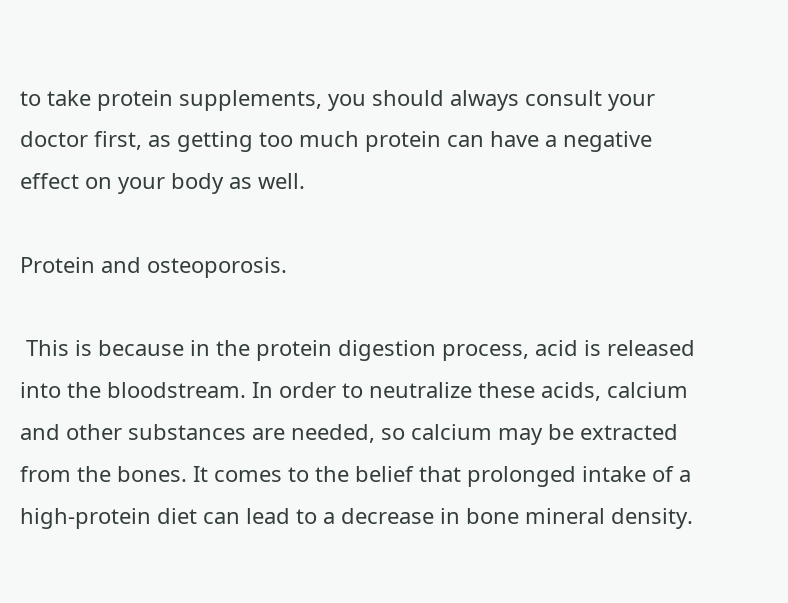to take protein supplements, you should always consult your doctor first, as getting too much protein can have a negative effect on your body as well.

Protein and osteoporosis.

 This is because in the protein digestion process, acid is released into the bloodstream. In order to neutralize these acids, calcium and other substances are needed, so calcium may be extracted from the bones. It comes to the belief that prolonged intake of a high-protein diet can lead to a decrease in bone mineral density.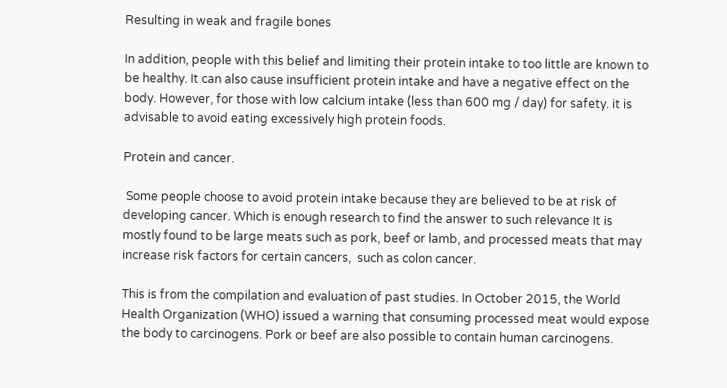Resulting in weak and fragile bones

In addition, people with this belief and limiting their protein intake to too little are known to be healthy. It can also cause insufficient protein intake and have a negative effect on the body. However, for those with low calcium intake (less than 600 mg / day) for safety. it is advisable to avoid eating excessively high protein foods.

Protein and cancer.

 Some people choose to avoid protein intake because they are believed to be at risk of developing cancer. Which is enough research to find the answer to such relevance It is mostly found to be large meats such as pork, beef or lamb, and processed meats that may increase risk factors for certain cancers,  such as colon cancer.

This is from the compilation and evaluation of past studies. In October 2015, the World Health Organization (WHO) issued a warning that consuming processed meat would expose the body to carcinogens. Pork or beef are also possible to contain human carcinogens.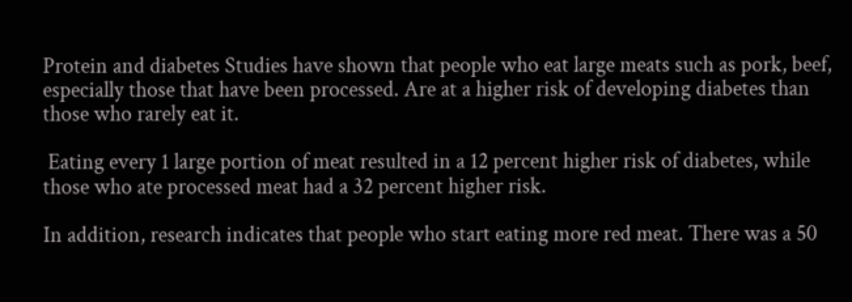Protein and diabetes Studies have shown that people who eat large meats such as pork, beef, especially those that have been processed. Are at a higher risk of developing diabetes than those who rarely eat it.

 Eating every 1 large portion of meat resulted in a 12 percent higher risk of diabetes, while those who ate processed meat had a 32 percent higher risk.

In addition, research indicates that people who start eating more red meat. There was a 50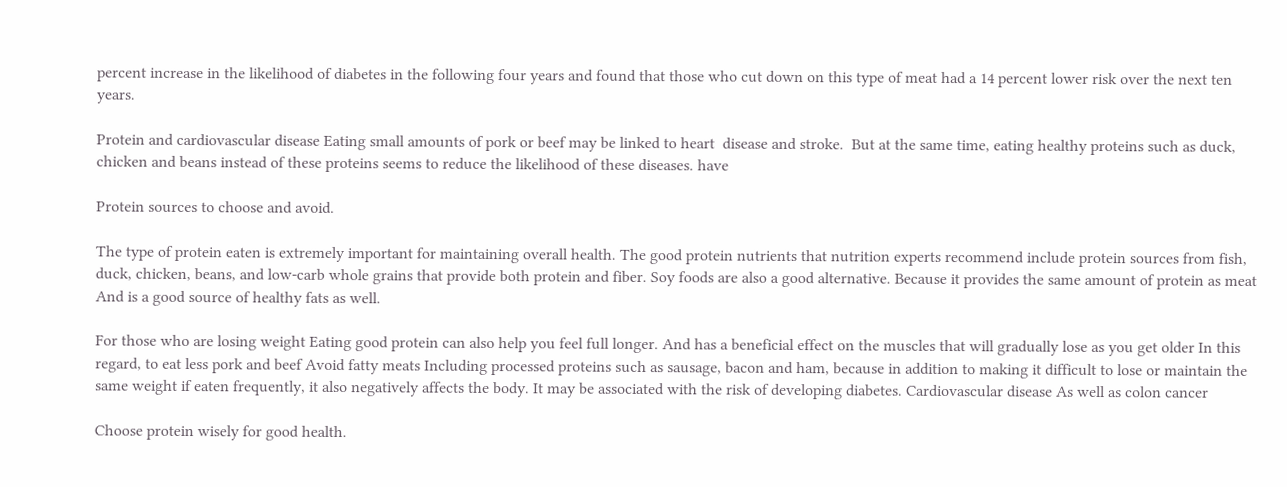percent increase in the likelihood of diabetes in the following four years and found that those who cut down on this type of meat had a 14 percent lower risk over the next ten years.

Protein and cardiovascular disease Eating small amounts of pork or beef may be linked to heart  disease and stroke.  But at the same time, eating healthy proteins such as duck, chicken and beans instead of these proteins seems to reduce the likelihood of these diseases. have

Protein sources to choose and avoid.

The type of protein eaten is extremely important for maintaining overall health. The good protein nutrients that nutrition experts recommend include protein sources from fish, duck, chicken, beans, and low-carb whole grains that provide both protein and fiber. Soy foods are also a good alternative. Because it provides the same amount of protein as meat And is a good source of healthy fats as well.

For those who are losing weight Eating good protein can also help you feel full longer. And has a beneficial effect on the muscles that will gradually lose as you get older In this regard, to eat less pork and beef Avoid fatty meats Including processed proteins such as sausage, bacon and ham, because in addition to making it difficult to lose or maintain the same weight if eaten frequently, it also negatively affects the body. It may be associated with the risk of developing diabetes. Cardiovascular disease As well as colon cancer

Choose protein wisely for good health.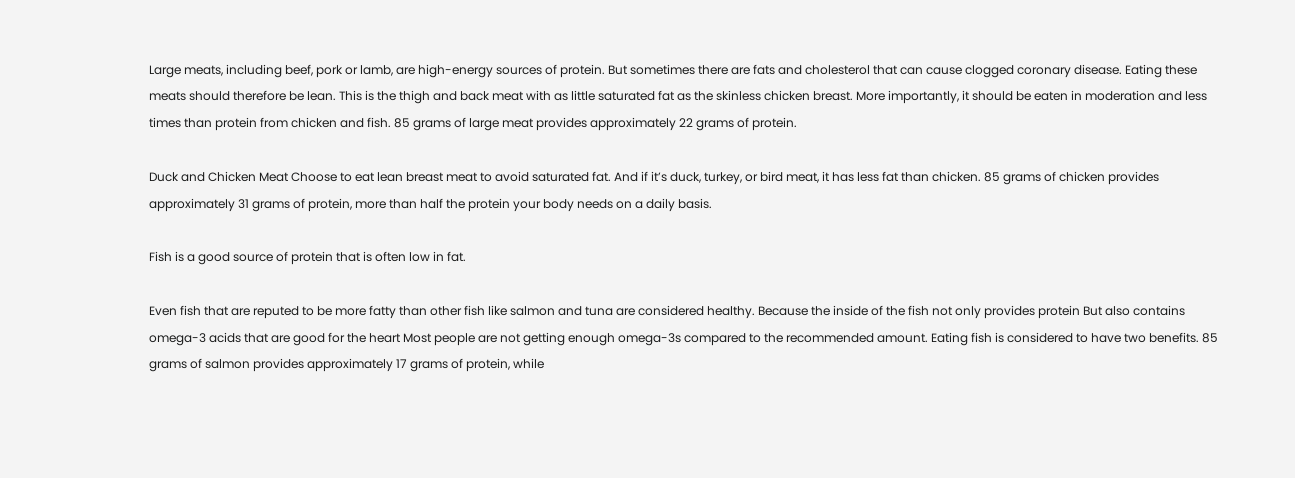Large meats, including beef, pork or lamb, are high-energy sources of protein. But sometimes there are fats and cholesterol that can cause clogged coronary disease. Eating these meats should therefore be lean. This is the thigh and back meat with as little saturated fat as the skinless chicken breast. More importantly, it should be eaten in moderation and less times than protein from chicken and fish. 85 grams of large meat provides approximately 22 grams of protein.

Duck and Chicken Meat Choose to eat lean breast meat to avoid saturated fat. And if it’s duck, turkey, or bird meat, it has less fat than chicken. 85 grams of chicken provides approximately 31 grams of protein, more than half the protein your body needs on a daily basis.

Fish is a good source of protein that is often low in fat.

Even fish that are reputed to be more fatty than other fish like salmon and tuna are considered healthy. Because the inside of the fish not only provides protein But also contains omega-3 acids that are good for the heart Most people are not getting enough omega-3s compared to the recommended amount. Eating fish is considered to have two benefits. 85 grams of salmon provides approximately 17 grams of protein, while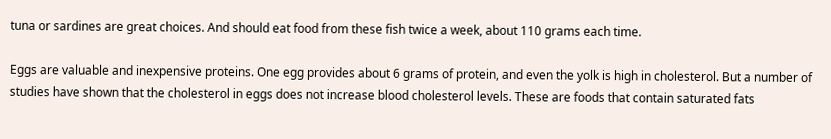tuna or sardines are great choices. And should eat food from these fish twice a week, about 110 grams each time.

Eggs are valuable and inexpensive proteins. One egg provides about 6 grams of protein, and even the yolk is high in cholesterol. But a number of studies have shown that the cholesterol in eggs does not increase blood cholesterol levels. These are foods that contain saturated fats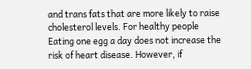and trans fats that are more likely to raise cholesterol levels. For healthy people Eating one egg a day does not increase the risk of heart disease. However, if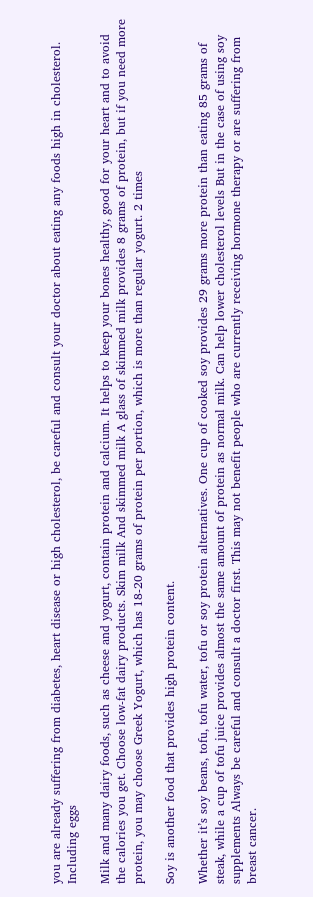you are already suffering from diabetes, heart disease or high cholesterol, be careful and consult your doctor about eating any foods high in cholesterol. Including eggs

Milk and many dairy foods, such as cheese and yogurt, contain protein and calcium. It helps to keep your bones healthy, good for your heart and to avoid the calories you get. Choose low-fat dairy products. Skim milk And skimmed milk A glass of skimmed milk provides 8 grams of protein, but if you need more protein, you may choose Greek Yogurt, which has 18-20 grams of protein per portion, which is more than regular yogurt. 2 times

Soy is another food that provides high protein content.

Whether it’s soy beans, tofu, tofu water, tofu or soy protein alternatives. One cup of cooked soy provides 29 grams more protein than eating 85 grams of steak, while a cup of tofu juice provides almost the same amount of protein as normal milk. Can help lower cholesterol levels But in the case of using soy supplements Always be careful and consult a doctor first. This may not benefit people who are currently receiving hormone therapy or are suffering from breast cancer.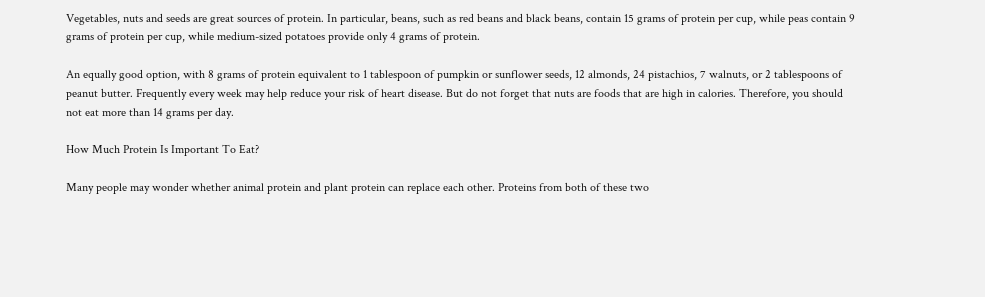Vegetables, nuts and seeds are great sources of protein. In particular, beans, such as red beans and black beans, contain 15 grams of protein per cup, while peas contain 9 grams of protein per cup, while medium-sized potatoes provide only 4 grams of protein.

An equally good option, with 8 grams of protein equivalent to 1 tablespoon of pumpkin or sunflower seeds, 12 almonds, 24 pistachios, 7 walnuts, or 2 tablespoons of peanut butter. Frequently every week may help reduce your risk of heart disease. But do not forget that nuts are foods that are high in calories. Therefore, you should not eat more than 14 grams per day.

How Much Protein Is Important To Eat?

Many people may wonder whether animal protein and plant protein can replace each other. Proteins from both of these two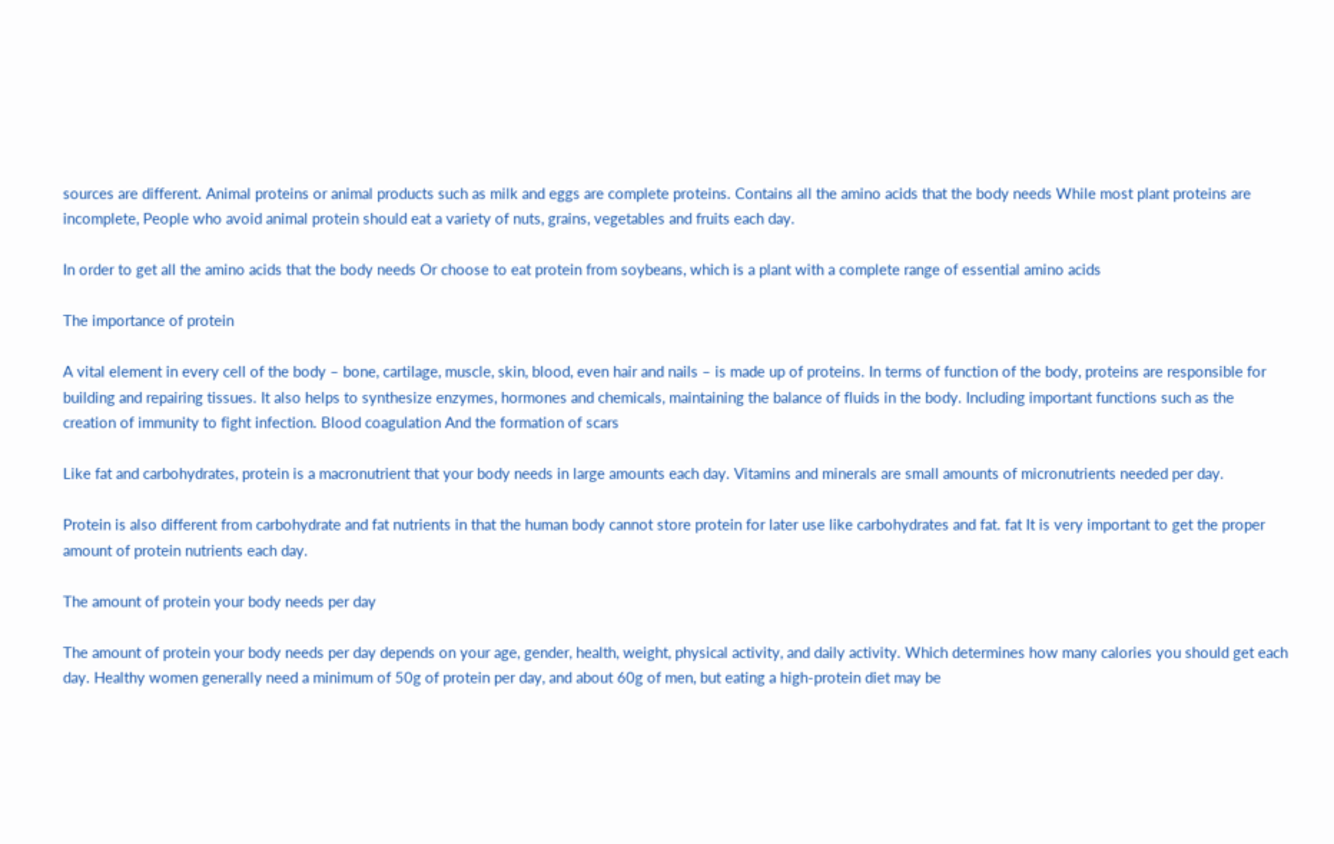sources are different. Animal proteins or animal products such as milk and eggs are complete proteins. Contains all the amino acids that the body needs While most plant proteins are incomplete, People who avoid animal protein should eat a variety of nuts, grains, vegetables and fruits each day.

In order to get all the amino acids that the body needs Or choose to eat protein from soybeans, which is a plant with a complete range of essential amino acids

The importance of protein

A vital element in every cell of the body – bone, cartilage, muscle, skin, blood, even hair and nails – is made up of proteins. In terms of function of the body, proteins are responsible for building and repairing tissues. It also helps to synthesize enzymes, hormones and chemicals, maintaining the balance of fluids in the body. Including important functions such as the creation of immunity to fight infection. Blood coagulation And the formation of scars

Like fat and carbohydrates, protein is a macronutrient that your body needs in large amounts each day. Vitamins and minerals are small amounts of micronutrients needed per day.

Protein is also different from carbohydrate and fat nutrients in that the human body cannot store protein for later use like carbohydrates and fat. fat It is very important to get the proper amount of protein nutrients each day.

The amount of protein your body needs per day

The amount of protein your body needs per day depends on your age, gender, health, weight, physical activity, and daily activity. Which determines how many calories you should get each day. Healthy women generally need a minimum of 50g of protein per day, and about 60g of men, but eating a high-protein diet may be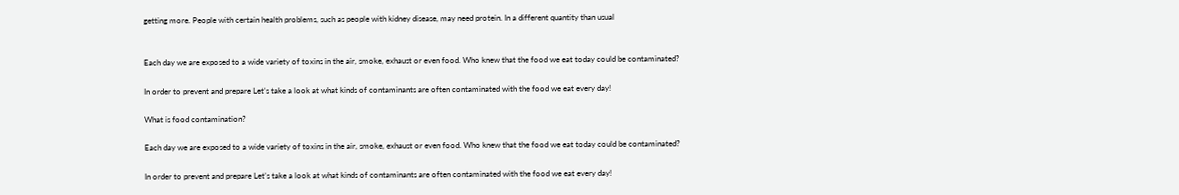getting more. People with certain health problems, such as people with kidney disease, may need protein. In a different quantity than usual


Each day we are exposed to a wide variety of toxins in the air, smoke, exhaust or even food. Who knew that the food we eat today could be contaminated?

In order to prevent and prepare Let’s take a look at what kinds of contaminants are often contaminated with the food we eat every day!

What is food contamination?

Each day we are exposed to a wide variety of toxins in the air, smoke, exhaust or even food. Who knew that the food we eat today could be contaminated?

In order to prevent and prepare Let’s take a look at what kinds of contaminants are often contaminated with the food we eat every day!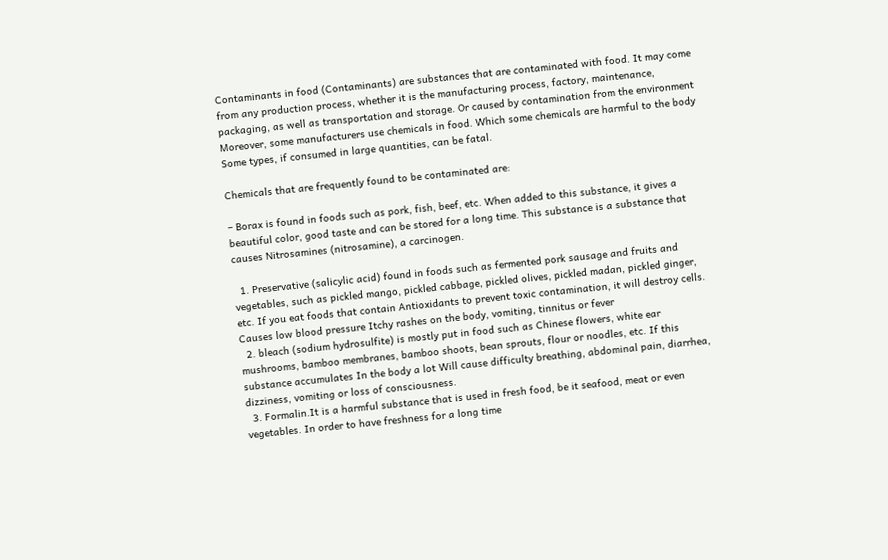Contaminants in food (Contaminants) are substances that are contaminated with food. It may come from any production process, whether it is the manufacturing process, factory, maintenance, packaging, as well as transportation and storage. Or caused by contamination from the environment Moreover, some manufacturers use chemicals in food. Which some chemicals are harmful to the body Some types, if consumed in large quantities, can be fatal.

Chemicals that are frequently found to be contaminated are:

– Borax is found in foods such as pork, fish, beef, etc. When added to this substance, it gives a beautiful color, good taste and can be stored for a long time. This substance is a substance that causes Nitrosamines (nitrosamine), a carcinogen.

  1. Preservative (salicylic acid) found in foods such as fermented pork sausage and fruits and vegetables, such as pickled mango, pickled cabbage, pickled olives, pickled madan, pickled ginger, etc. If you eat foods that contain Antioxidants to prevent toxic contamination, it will destroy cells. Causes low blood pressure Itchy rashes on the body, vomiting, tinnitus or fever
  2. bleach (sodium hydrosulfite) is mostly put in food such as Chinese flowers, white ear mushrooms, bamboo membranes, bamboo shoots, bean sprouts, flour or noodles, etc. If this substance accumulates In the body a lot Will cause difficulty breathing, abdominal pain, diarrhea, dizziness, vomiting or loss of consciousness.
  3. Formalin.It is a harmful substance that is used in fresh food, be it seafood, meat or even vegetables. In order to have freshness for a long time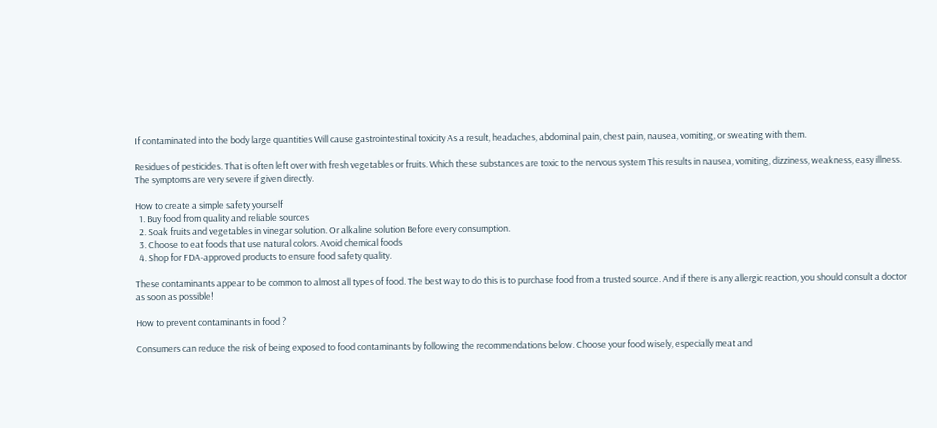If contaminated into the body large quantities Will cause gastrointestinal toxicity As a result, headaches, abdominal pain, chest pain, nausea, vomiting, or sweating with them.

Residues of pesticides. That is often left over with fresh vegetables or fruits. Which these substances are toxic to the nervous system This results in nausea, vomiting, dizziness, weakness, easy illness. The symptoms are very severe if given directly.

How to create a simple safety yourself
  1. Buy food from quality and reliable sources
  2. Soak fruits and vegetables in vinegar solution. Or alkaline solution Before every consumption.
  3. Choose to eat foods that use natural colors. Avoid chemical foods
  4. Shop for FDA-approved products to ensure food safety quality.

These contaminants appear to be common to almost all types of food. The best way to do this is to purchase food from a trusted source. And if there is any allergic reaction, you should consult a doctor as soon as possible!

How to prevent contaminants in food ?

Consumers can reduce the risk of being exposed to food contaminants by following the recommendations below. Choose your food wisely, especially meat and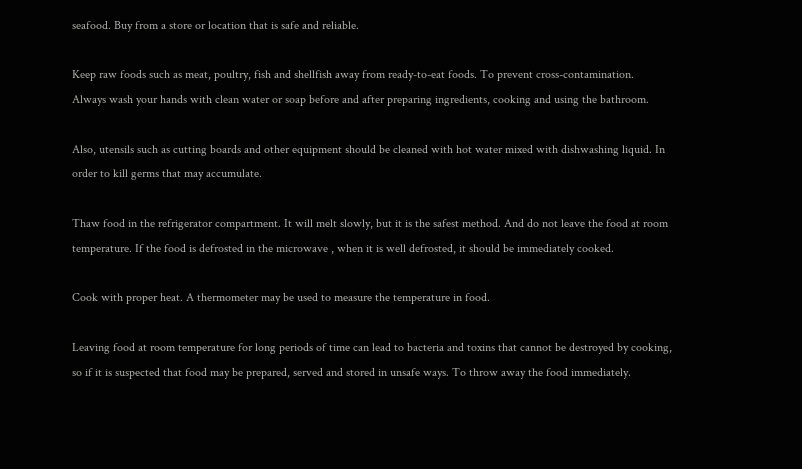seafood. Buy from a store or location that is safe and reliable.

Keep raw foods such as meat, poultry, fish and shellfish away from ready-to-eat foods. To prevent cross-contamination.
Always wash your hands with clean water or soap before and after preparing ingredients, cooking and using the bathroom.

Also, utensils such as cutting boards and other equipment should be cleaned with hot water mixed with dishwashing liquid. In order to kill germs that may accumulate.

Thaw food in the refrigerator compartment. It will melt slowly, but it is the safest method. And do not leave the food at room temperature. If the food is defrosted in the microwave , when it is well defrosted, it should be immediately cooked.

Cook with proper heat. A thermometer may be used to measure the temperature in food.

Leaving food at room temperature for long periods of time can lead to bacteria and toxins that cannot be destroyed by cooking, so if it is suspected that food may be prepared, served and stored in unsafe ways. To throw away the food immediately.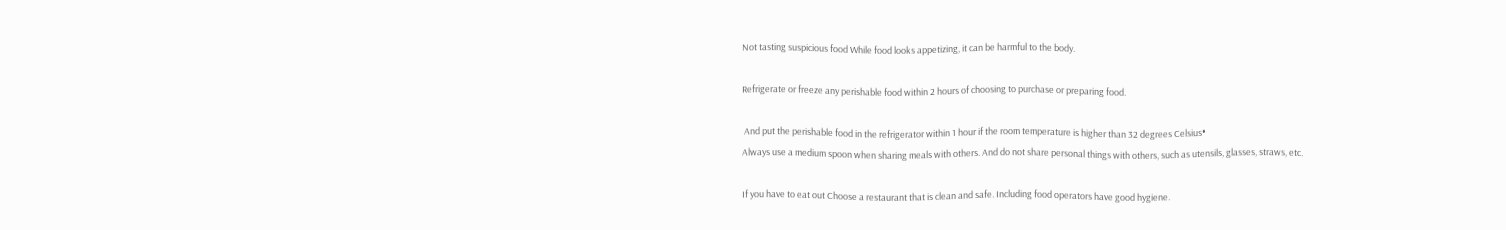Not tasting suspicious food While food looks appetizing, it can be harmful to the body.

Refrigerate or freeze any perishable food within 2 hours of choosing to purchase or preparing food.

 And put the perishable food in the refrigerator within 1 hour if the room temperature is higher than 32 degrees Celsius•
Always use a medium spoon when sharing meals with others. And do not share personal things with others, such as utensils, glasses, straws, etc.

If you have to eat out Choose a restaurant that is clean and safe. Including food operators have good hygiene.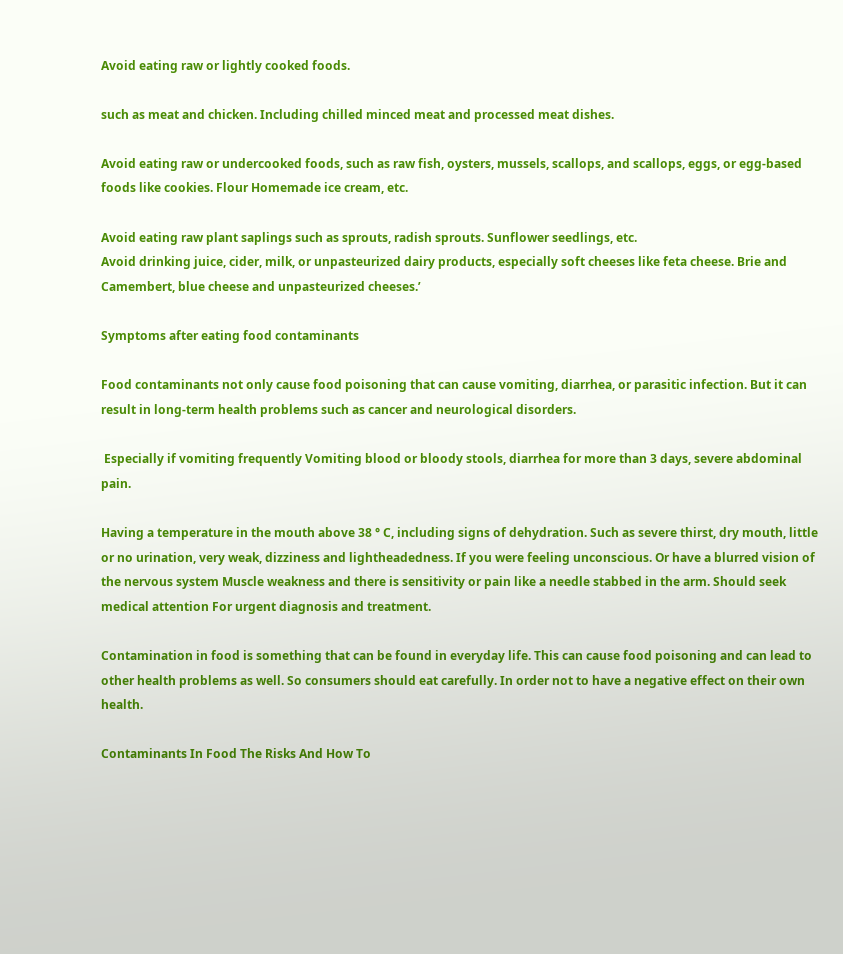Avoid eating raw or lightly cooked foods.

such as meat and chicken. Including chilled minced meat and processed meat dishes.

Avoid eating raw or undercooked foods, such as raw fish, oysters, mussels, scallops, and scallops, eggs, or egg-based foods like cookies. Flour Homemade ice cream, etc.

Avoid eating raw plant saplings such as sprouts, radish sprouts. Sunflower seedlings, etc.
Avoid drinking juice, cider, milk, or unpasteurized dairy products, especially soft cheeses like feta cheese. Brie and Camembert, blue cheese and unpasteurized cheeses.’

Symptoms after eating food contaminants

Food contaminants not only cause food poisoning that can cause vomiting, diarrhea, or parasitic infection. But it can result in long-term health problems such as cancer and neurological disorders.

 Especially if vomiting frequently Vomiting blood or bloody stools, diarrhea for more than 3 days, severe abdominal pain.

Having a temperature in the mouth above 38 ° C, including signs of dehydration. Such as severe thirst, dry mouth, little or no urination, very weak, dizziness and lightheadedness. If you were feeling unconscious. Or have a blurred vision of the nervous system Muscle weakness and there is sensitivity or pain like a needle stabbed in the arm. Should seek medical attention For urgent diagnosis and treatment.

Contamination in food is something that can be found in everyday life. This can cause food poisoning and can lead to other health problems as well. So consumers should eat carefully. In order not to have a negative effect on their own health.

Contaminants In Food The Risks And How To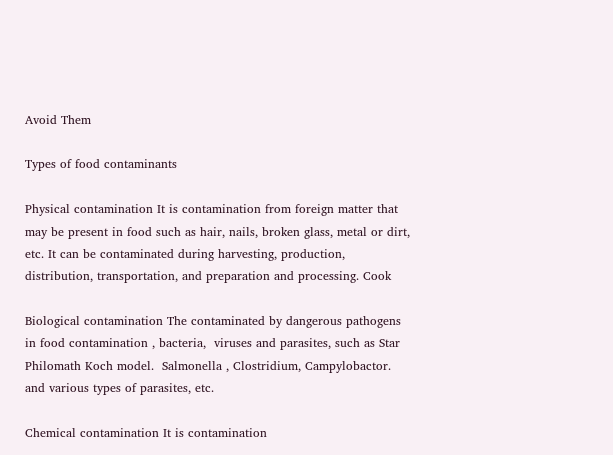Avoid Them

Types of food contaminants

Physical contamination It is contamination from foreign matter that may be present in food such as hair, nails, broken glass, metal or dirt, etc. It can be contaminated during harvesting, production, distribution, transportation, and preparation and processing. Cook

Biological contamination The contaminated by dangerous pathogens in food contamination , bacteria,  viruses and parasites, such as Star Philomath Koch model.  Salmonella , Clostridium, Campylobactor.  and various types of parasites, etc.

Chemical contamination It is contamination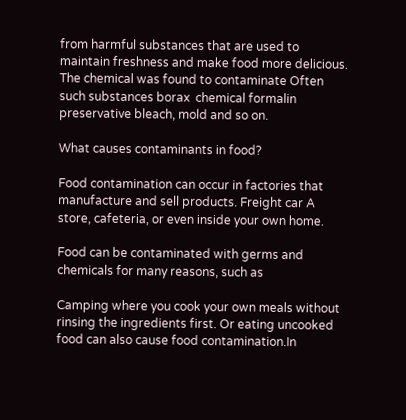from harmful substances that are used to maintain freshness and make food more delicious. The chemical was found to contaminate Often such substances borax  chemical formalin  preservative bleach, mold and so on.

What causes contaminants in food?

Food contamination can occur in factories that manufacture and sell products. Freight car A store, cafeteria, or even inside your own home.

Food can be contaminated with germs and chemicals for many reasons, such as

Camping where you cook your own meals without rinsing the ingredients first. Or eating uncooked food can also cause food contamination.In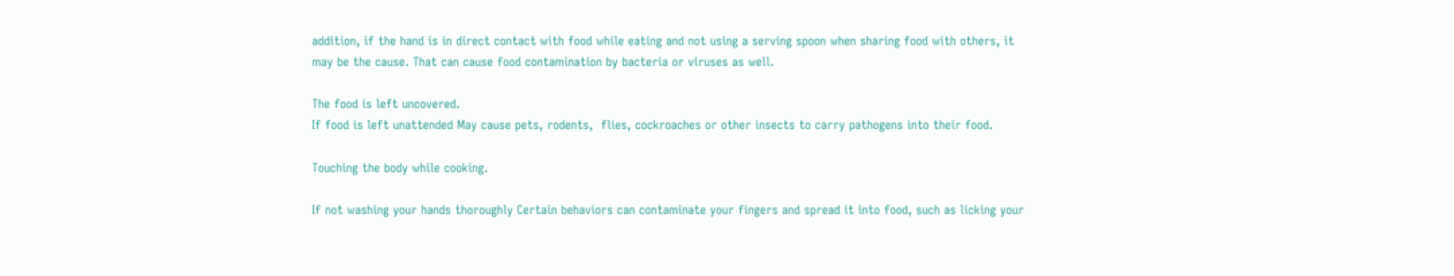addition, if the hand is in direct contact with food while eating and not using a serving spoon when sharing food with others, it may be the cause. That can cause food contamination by bacteria or viruses as well.

The food is left uncovered.
If food is left unattended May cause pets, rodents,  flies, cockroaches or other insects to carry pathogens into their food.

Touching the body while cooking.

If not washing your hands thoroughly Certain behaviors can contaminate your fingers and spread it into food, such as licking your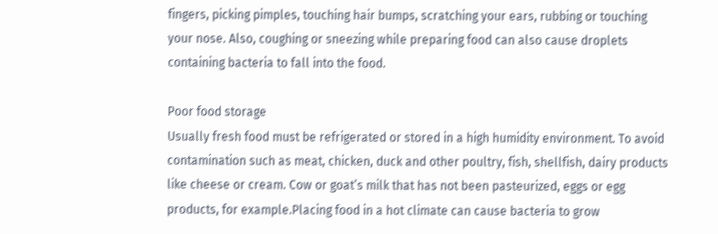fingers, picking pimples, touching hair bumps, scratching your ears, rubbing or touching your nose. Also, coughing or sneezing while preparing food can also cause droplets containing bacteria to fall into the food.

Poor food storage
Usually fresh food must be refrigerated or stored in a high humidity environment. To avoid contamination such as meat, chicken, duck and other poultry, fish, shellfish, dairy products like cheese or cream. Cow or goat’s milk that has not been pasteurized, eggs or egg products, for example.Placing food in a hot climate can cause bacteria to grow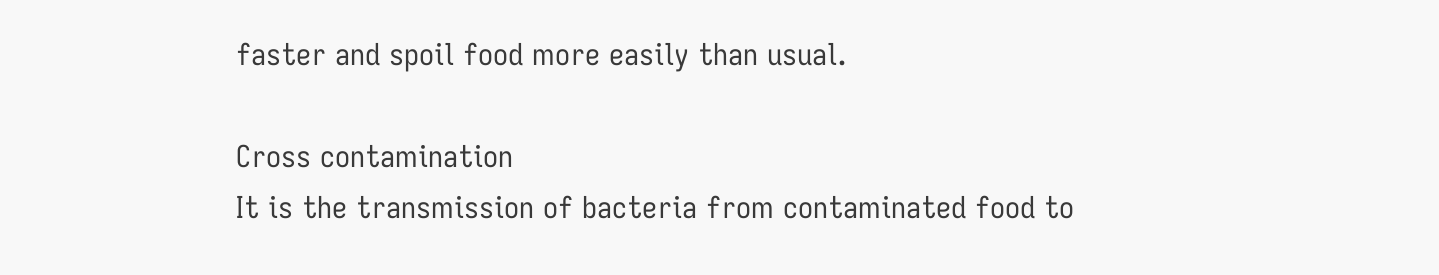faster and spoil food more easily than usual.

Cross contamination
It is the transmission of bacteria from contaminated food to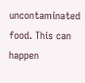uncontaminated food. This can happen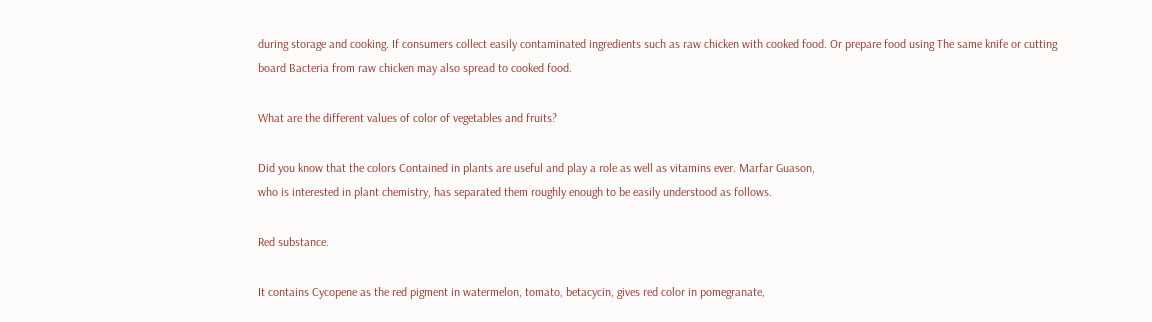during storage and cooking. If consumers collect easily contaminated ingredients such as raw chicken with cooked food. Or prepare food using The same knife or cutting board Bacteria from raw chicken may also spread to cooked food.

What are the different values of color of vegetables and fruits?

Did you know that the colors Contained in plants are useful and play a role as well as vitamins ever. Marfar Guason,
who is interested in plant chemistry, has separated them roughly enough to be easily understood as follows.

Red substance.

It contains Cycopene as the red pigment in watermelon, tomato, betacycin, gives red color in pomegranate,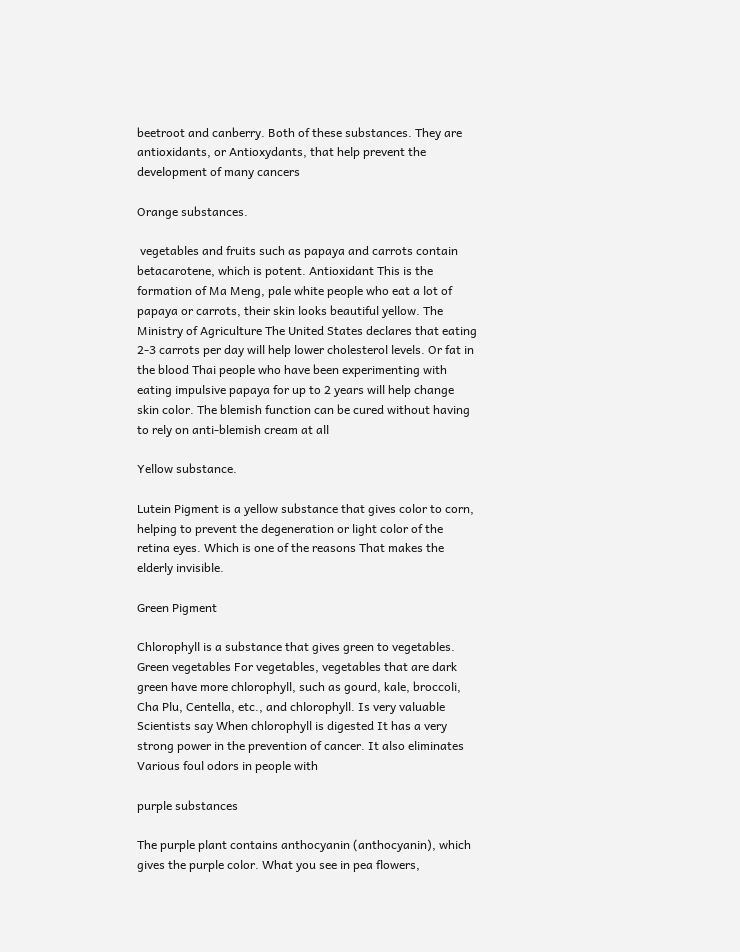beetroot and canberry. Both of these substances. They are antioxidants, or Antioxydants, that help prevent the development of many cancers

Orange substances.

 vegetables and fruits such as papaya and carrots contain betacarotene, which is potent. Antioxidant This is the formation of Ma Meng, pale white people who eat a lot of papaya or carrots, their skin looks beautiful yellow. The Ministry of Agriculture The United States declares that eating 2-3 carrots per day will help lower cholesterol levels. Or fat in the blood Thai people who have been experimenting with eating impulsive papaya for up to 2 years will help change skin color. The blemish function can be cured without having to rely on anti-blemish cream at all

Yellow substance.

Lutein Pigment is a yellow substance that gives color to corn, helping to prevent the degeneration or light color of the retina eyes. Which is one of the reasons That makes the elderly invisible.

Green Pigment

Chlorophyll is a substance that gives green to vegetables. Green vegetables For vegetables, vegetables that are dark green have more chlorophyll, such as gourd, kale, broccoli, Cha Plu, Centella, etc., and chlorophyll. Is very valuable Scientists say When chlorophyll is digested It has a very strong power in the prevention of cancer. It also eliminates Various foul odors in people with

purple substances

The purple plant contains anthocyanin (anthocyanin), which gives the purple color. What you see in pea flowers,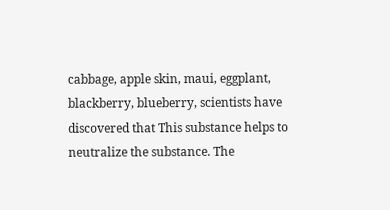cabbage, apple skin, maui, eggplant, blackberry, blueberry, scientists have discovered that This substance helps to neutralize the substance. The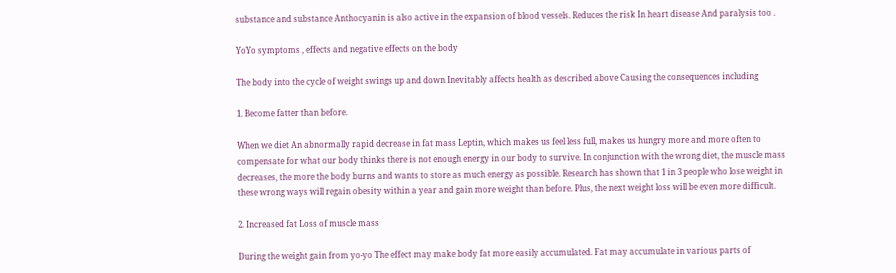substance and substance Anthocyanin is also active in the expansion of blood vessels. Reduces the risk In heart disease And paralysis too .

YoYo symptoms , effects and negative effects on the body

The body into the cycle of weight swings up and down Inevitably affects health as described above Causing the consequences including

1. Become fatter than before.

When we diet An abnormally rapid decrease in fat mass Leptin, which makes us feel less full, makes us hungry more and more often to compensate for what our body thinks there is not enough energy in our body to survive. In conjunction with the wrong diet, the muscle mass decreases, the more the body burns and wants to store as much energy as possible. Research has shown that 1 in 3 people who lose weight in these wrong ways will regain obesity within a year and gain more weight than before. Plus, the next weight loss will be even more difficult.

2. Increased fat Loss of muscle mass

During the weight gain from yo-yo The effect may make body fat more easily accumulated. Fat may accumulate in various parts of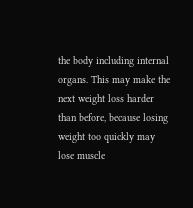the body including internal organs. This may make the next weight loss harder than before, because losing weight too quickly may lose muscle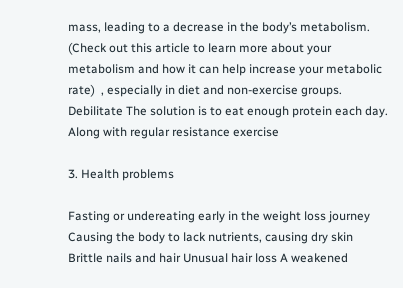mass, leading to a decrease in the body’s metabolism. (Check out this article to learn more about your metabolism and how it can help increase your metabolic rate)  , especially in diet and non-exercise groups. Debilitate The solution is to eat enough protein each day. Along with regular resistance exercise

3. Health problems

Fasting or undereating early in the weight loss journey Causing the body to lack nutrients, causing dry skin Brittle nails and hair Unusual hair loss A weakened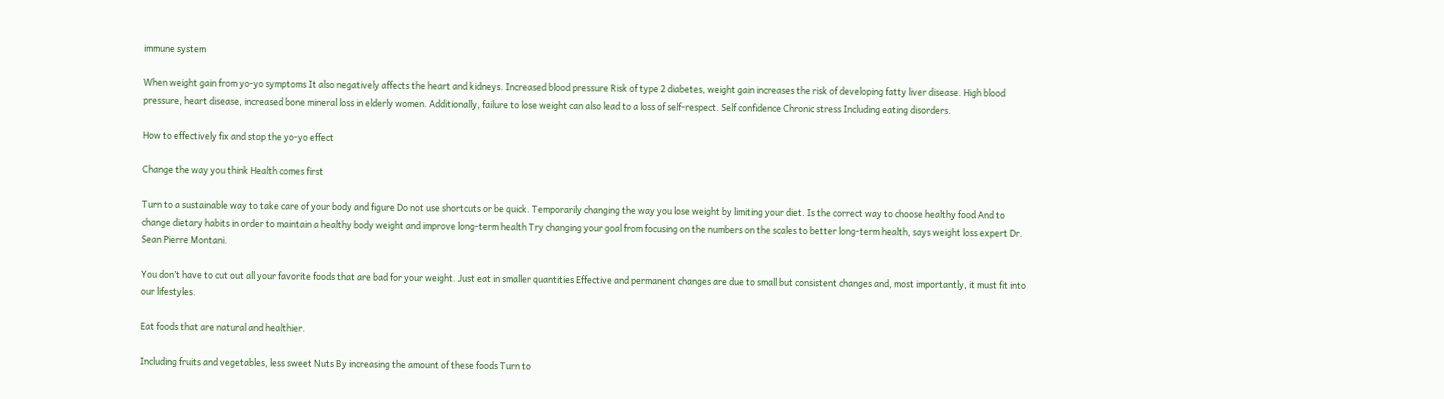immune system

When weight gain from yo-yo symptoms It also negatively affects the heart and kidneys. Increased blood pressure Risk of type 2 diabetes, weight gain increases the risk of developing fatty liver disease. High blood pressure, heart disease, increased bone mineral loss in elderly women. Additionally, failure to lose weight can also lead to a loss of self-respect. Self confidence Chronic stress Including eating disorders.

How to effectively fix and stop the yo-yo effect

Change the way you think Health comes first

Turn to a sustainable way to take care of your body and figure Do not use shortcuts or be quick. Temporarily changing the way you lose weight by limiting your diet. Is the correct way to choose healthy food And to change dietary habits in order to maintain a healthy body weight and improve long-term health Try changing your goal from focusing on the numbers on the scales to better long-term health, says weight loss expert Dr. Sean Pierre Montani.

You don’t have to cut out all your favorite foods that are bad for your weight. Just eat in smaller quantities Effective and permanent changes are due to small but consistent changes and, most importantly, it must fit into our lifestyles.

Eat foods that are natural and healthier.

Including fruits and vegetables, less sweet Nuts By increasing the amount of these foods Turn to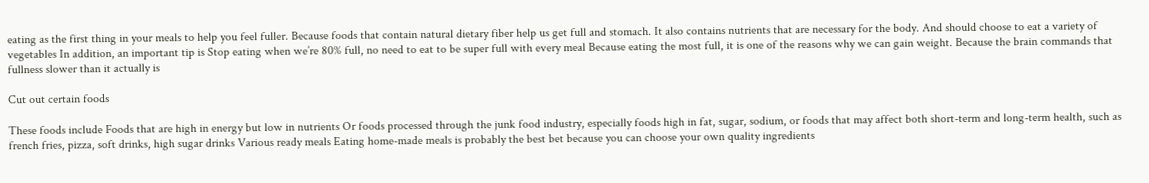eating as the first thing in your meals to help you feel fuller. Because foods that contain natural dietary fiber help us get full and stomach. It also contains nutrients that are necessary for the body. And should choose to eat a variety of vegetables In addition, an important tip is Stop eating when we’re 80% full, no need to eat to be super full with every meal Because eating the most full, it is one of the reasons why we can gain weight. Because the brain commands that fullness slower than it actually is

Cut out certain foods

These foods include Foods that are high in energy but low in nutrients Or foods processed through the junk food industry, especially foods high in fat, sugar, sodium, or foods that may affect both short-term and long-term health, such as french fries, pizza, soft drinks, high sugar drinks Various ready meals Eating home-made meals is probably the best bet because you can choose your own quality ingredients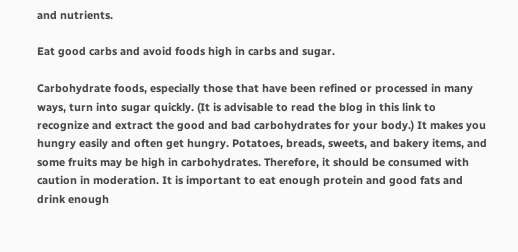and nutrients.

Eat good carbs and avoid foods high in carbs and sugar.

Carbohydrate foods, especially those that have been refined or processed in many ways, turn into sugar quickly. (It is advisable to read the blog in this link to recognize and extract the good and bad carbohydrates for your body.) It makes you hungry easily and often get hungry. Potatoes, breads, sweets, and bakery items, and some fruits may be high in carbohydrates. Therefore, it should be consumed with caution in moderation. It is important to eat enough protein and good fats and drink enough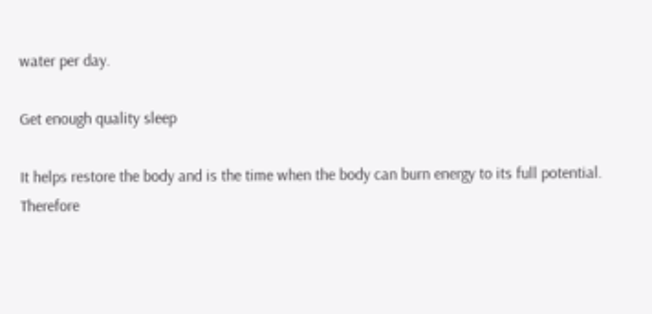water per day.

Get enough quality sleep

It helps restore the body and is the time when the body can burn energy to its full potential. Therefore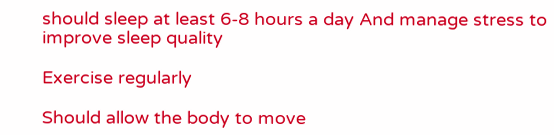should sleep at least 6-8 hours a day And manage stress to improve sleep quality

Exercise regularly

Should allow the body to move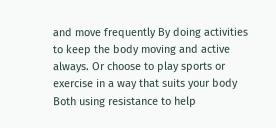and move frequently By doing activities to keep the body moving and active always. Or choose to play sports or exercise in a way that suits your body Both using resistance to help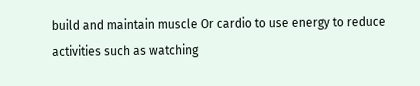build and maintain muscle Or cardio to use energy to reduce activities such as watching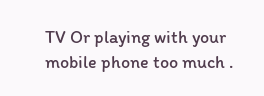TV Or playing with your mobile phone too much .